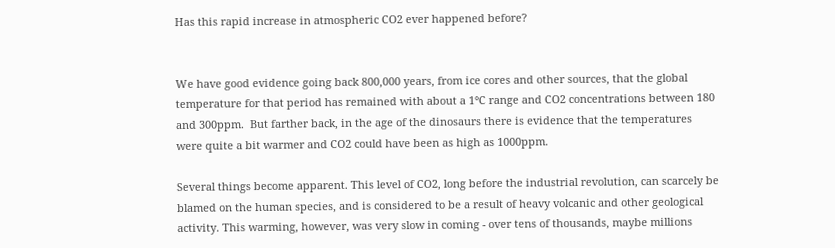Has this rapid increase in atmospheric CO2 ever happened before?


We have good evidence going back 800,000 years, from ice cores and other sources, that the global temperature for that period has remained with about a 1°C range and CO2 concentrations between 180 and 300ppm.  But farther back, in the age of the dinosaurs there is evidence that the temperatures were quite a bit warmer and CO2 could have been as high as 1000ppm.

Several things become apparent. This level of CO2, long before the industrial revolution, can scarcely be blamed on the human species, and is considered to be a result of heavy volcanic and other geological activity. This warming, however, was very slow in coming - over tens of thousands, maybe millions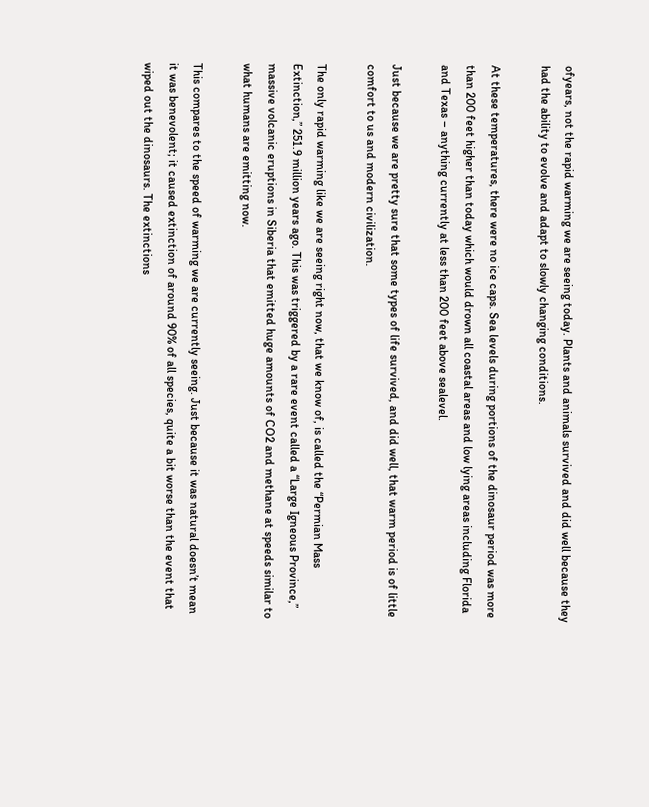ofyears, not the rapid warming we are seeing today. Plants and animals survived and did well because they had the ability to evolve and adapt to slowly changing conditions.

At these temperatures, there were no ice caps. Sea levels during portions of the dinosaur period was more than 200 feet higher than today which would drown all coastal areas and low lying areas including Florida and Texas – anything currently at less than 200 feet above sealevel.

Just because we are pretty sure that some types of life survived, and did well, that warm period is of little comfort to us and modern civilization.

The only rapid warming like we are seeing right now, that we know of, is called the “Permian Mass Extinction,” 251.9 million years ago. This was triggered by a rare event called a “Large Igneous Province,” massive volcanic eruptions in Siberia that emitted huge amounts of CO2 and methane at speeds similar to what humans are emitting now.

This compares to the speed of warming we are currently seeing. Just because it was natural doesn’t mean it was benevolent; it caused extinction of around 90% of all species, quite a bit worse than the event that wiped out the dinosaurs. The extinctions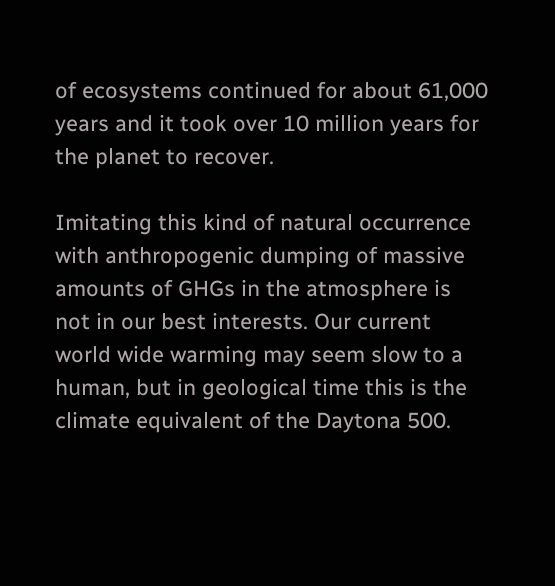of ecosystems continued for about 61,000 years and it took over 10 million years for the planet to recover.

Imitating this kind of natural occurrence with anthropogenic dumping of massive amounts of GHGs in the atmosphere is not in our best interests. Our current world wide warming may seem slow to a human, but in geological time this is the climate equivalent of the Daytona 500.